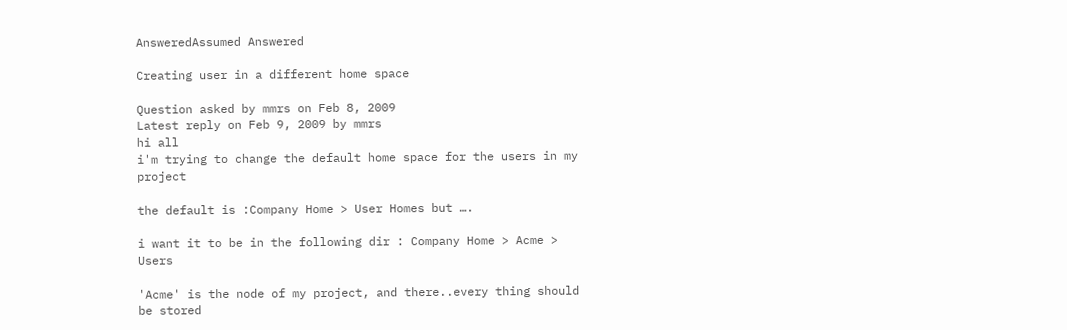AnsweredAssumed Answered

Creating user in a different home space

Question asked by mmrs on Feb 8, 2009
Latest reply on Feb 9, 2009 by mmrs
hi all
i'm trying to change the default home space for the users in my project

the default is :Company Home > User Homes but ….

i want it to be in the following dir : Company Home > Acme > Users

'Acme' is the node of my project, and there..every thing should be stored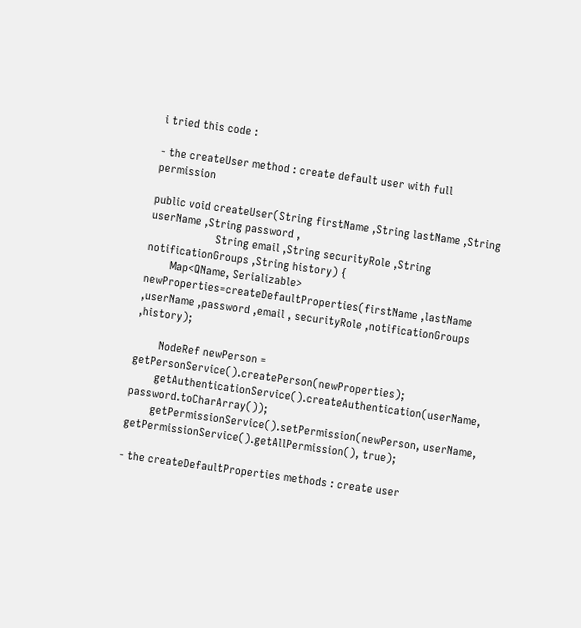i tried this code :

- the createUser method : create default user with full permission

public void createUser(String firstName ,String lastName ,String userName ,String password ,
                      String email ,String securityRole ,String notificationGroups ,String history) {
        Map<QName, Serializable> newProperties=createDefaultProperties(firstName ,lastName ,userName ,password ,email , securityRole ,notificationGroups ,history);

        NodeRef newPerson = getPersonService().createPerson(newProperties);
        getAuthenticationService().createAuthentication(userName, password.toCharArray());
        getPermissionService().setPermission(newPerson, userName, getPermissionService().getAllPermission(), true);

- the createDefaultProperties methods : create user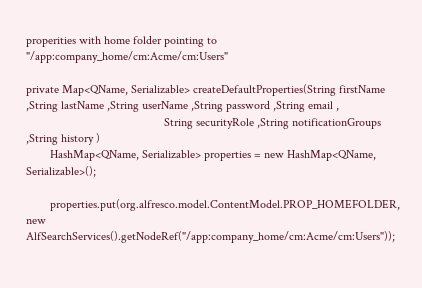properities with home folder pointing to "/app:company_home/cm:Acme/cm:Users"

private Map<QName, Serializable> createDefaultProperties(String firstName ,String lastName ,String userName ,String password ,String email ,
                                              String securityRole ,String notificationGroups ,String history )
        HashMap<QName, Serializable> properties = new HashMap<QName, Serializable>();

        properties.put(org.alfresco.model.ContentModel.PROP_HOMEFOLDER, new AlfSearchServices().getNodeRef("/app:company_home/cm:Acme/cm:Users"));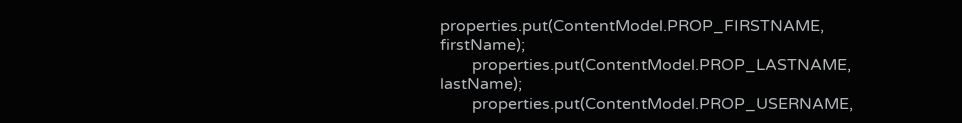properties.put(ContentModel.PROP_FIRSTNAME, firstName);
        properties.put(ContentModel.PROP_LASTNAME, lastName);
        properties.put(ContentModel.PROP_USERNAME,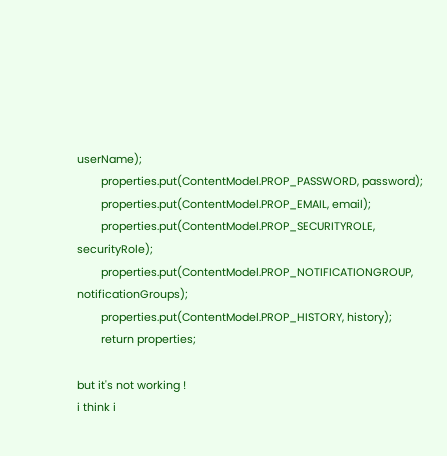userName);
        properties.put(ContentModel.PROP_PASSWORD, password);
        properties.put(ContentModel.PROP_EMAIL, email);
        properties.put(ContentModel.PROP_SECURITYROLE, securityRole);
        properties.put(ContentModel.PROP_NOTIFICATIONGROUP, notificationGroups);
        properties.put(ContentModel.PROP_HISTORY, history);
        return properties;

but it's not working !
i think i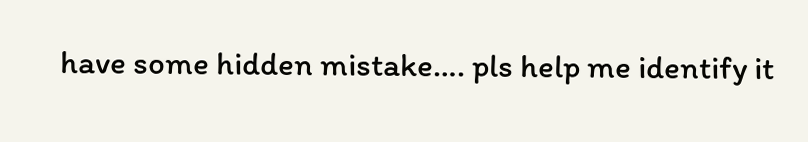have some hidden mistake…. pls help me identify it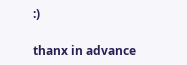:)

thanx in advance